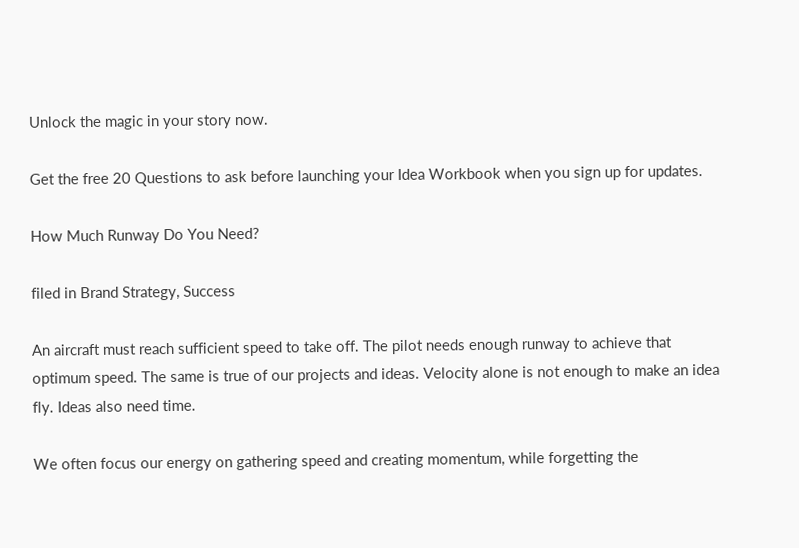Unlock the magic in your story now.

Get the free 20 Questions to ask before launching your Idea Workbook when you sign up for updates.

How Much Runway Do You Need?

filed in Brand Strategy, Success

An aircraft must reach sufficient speed to take off. The pilot needs enough runway to achieve that optimum speed. The same is true of our projects and ideas. Velocity alone is not enough to make an idea fly. Ideas also need time.

We often focus our energy on gathering speed and creating momentum, while forgetting the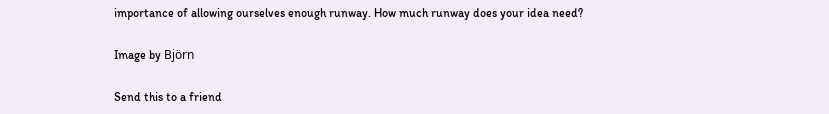importance of allowing ourselves enough runway. How much runway does your idea need?

Image by Björn

Send this to a friend